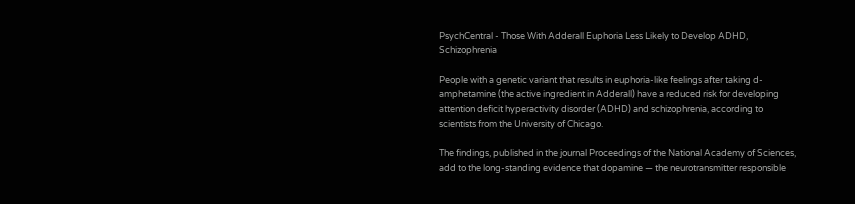PsychCentral - Those With Adderall Euphoria Less Likely to Develop ADHD, Schizophrenia

People with a genetic variant that results in euphoria-like feelings after taking d-amphetamine (the active ingredient in Adderall) have a reduced risk for developing attention deficit hyperactivity disorder (ADHD) and schizophrenia, according to scientists from the University of Chicago.

The findings, published in the journal Proceedings of the National Academy of Sciences, add to the long-standing evidence that dopamine — the neurotransmitter responsible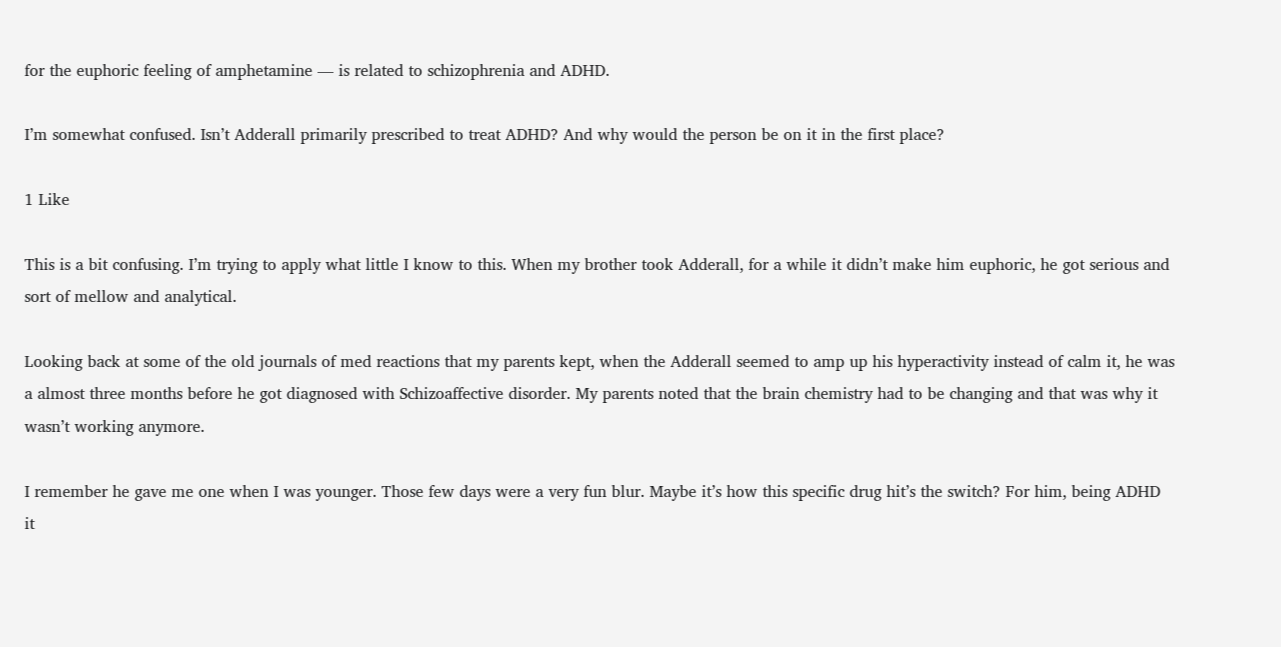for the euphoric feeling of amphetamine — is related to schizophrenia and ADHD.

I’m somewhat confused. Isn’t Adderall primarily prescribed to treat ADHD? And why would the person be on it in the first place?

1 Like

This is a bit confusing. I’m trying to apply what little I know to this. When my brother took Adderall, for a while it didn’t make him euphoric, he got serious and sort of mellow and analytical.

Looking back at some of the old journals of med reactions that my parents kept, when the Adderall seemed to amp up his hyperactivity instead of calm it, he was a almost three months before he got diagnosed with Schizoaffective disorder. My parents noted that the brain chemistry had to be changing and that was why it wasn’t working anymore.

I remember he gave me one when I was younger. Those few days were a very fun blur. Maybe it’s how this specific drug hit’s the switch? For him, being ADHD it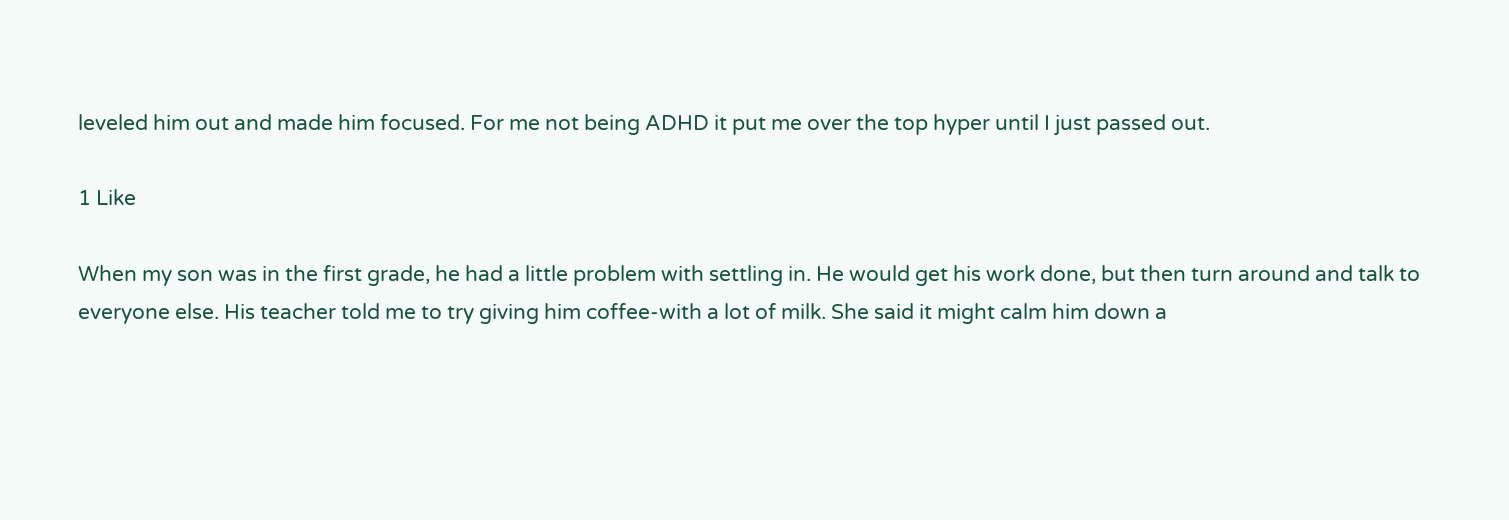leveled him out and made him focused. For me not being ADHD it put me over the top hyper until I just passed out.

1 Like

When my son was in the first grade, he had a little problem with settling in. He would get his work done, but then turn around and talk to everyone else. His teacher told me to try giving him coffee-with a lot of milk. She said it might calm him down a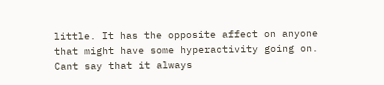little. It has the opposite affect on anyone that might have some hyperactivity going on. Cant say that it always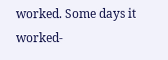worked. Some days it worked-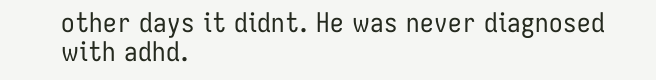other days it didnt. He was never diagnosed with adhd.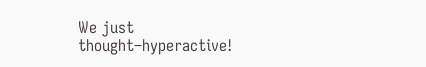We just thought–hyperactive!